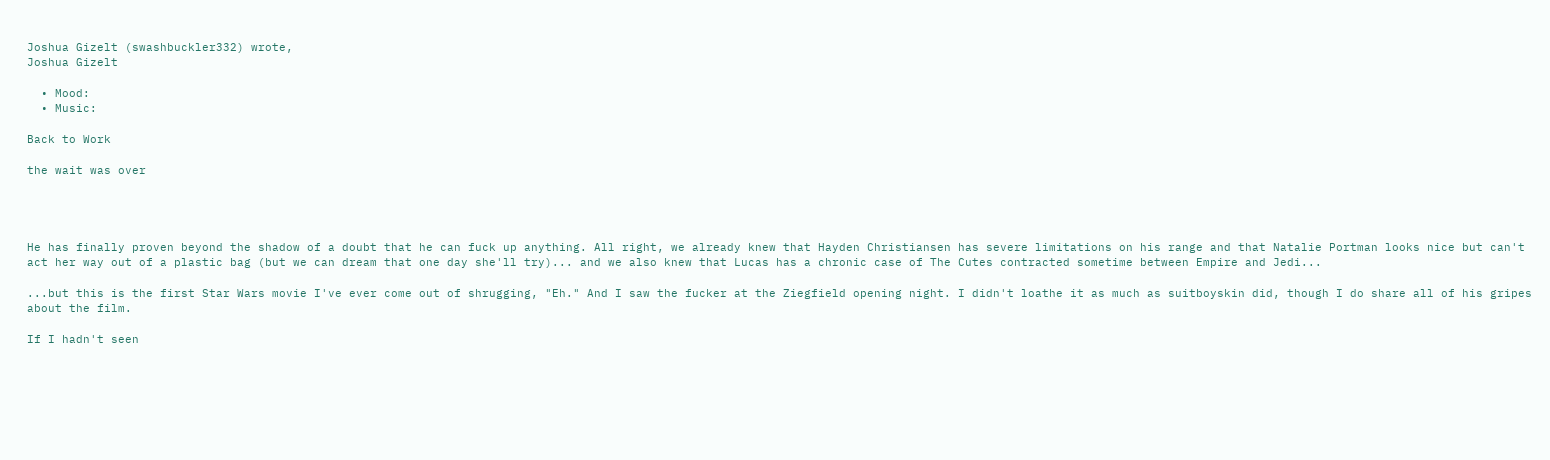Joshua Gizelt (swashbuckler332) wrote,
Joshua Gizelt

  • Mood:
  • Music:

Back to Work

the wait was over




He has finally proven beyond the shadow of a doubt that he can fuck up anything. All right, we already knew that Hayden Christiansen has severe limitations on his range and that Natalie Portman looks nice but can't act her way out of a plastic bag (but we can dream that one day she'll try)... and we also knew that Lucas has a chronic case of The Cutes contracted sometime between Empire and Jedi...

...but this is the first Star Wars movie I've ever come out of shrugging, "Eh." And I saw the fucker at the Ziegfield opening night. I didn't loathe it as much as suitboyskin did, though I do share all of his gripes about the film.

If I hadn't seen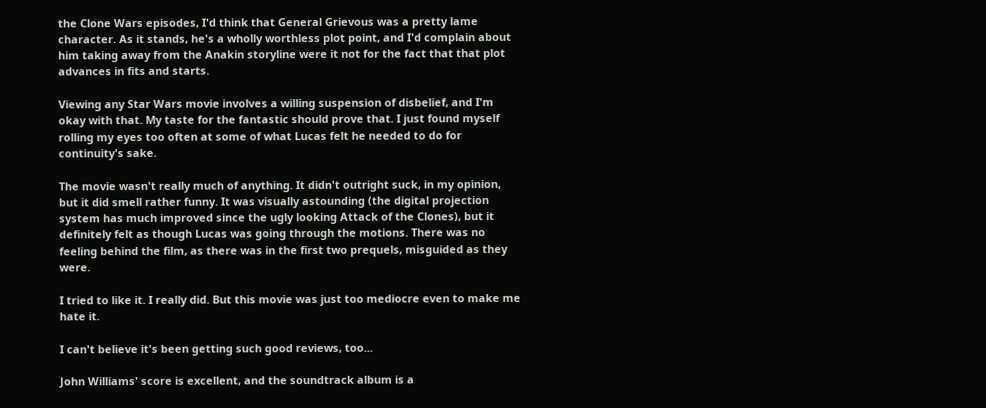the Clone Wars episodes, I'd think that General Grievous was a pretty lame character. As it stands, he's a wholly worthless plot point, and I'd complain about him taking away from the Anakin storyline were it not for the fact that that plot advances in fits and starts.

Viewing any Star Wars movie involves a willing suspension of disbelief, and I'm okay with that. My taste for the fantastic should prove that. I just found myself rolling my eyes too often at some of what Lucas felt he needed to do for continuity's sake.

The movie wasn't really much of anything. It didn't outright suck, in my opinion, but it did smell rather funny. It was visually astounding (the digital projection system has much improved since the ugly looking Attack of the Clones), but it definitely felt as though Lucas was going through the motions. There was no feeling behind the film, as there was in the first two prequels, misguided as they were.

I tried to like it. I really did. But this movie was just too mediocre even to make me hate it.

I can't believe it's been getting such good reviews, too...

John Williams' score is excellent, and the soundtrack album is a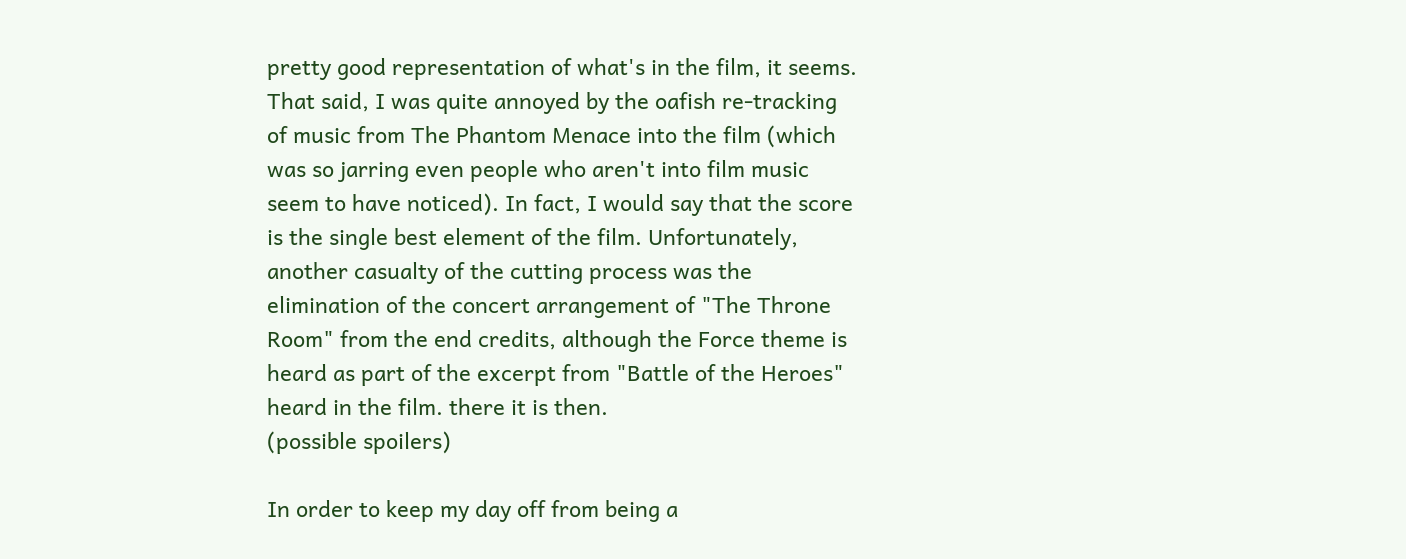pretty good representation of what's in the film, it seems. That said, I was quite annoyed by the oafish re-tracking of music from The Phantom Menace into the film (which was so jarring even people who aren't into film music seem to have noticed). In fact, I would say that the score is the single best element of the film. Unfortunately, another casualty of the cutting process was the elimination of the concert arrangement of "The Throne Room" from the end credits, although the Force theme is heard as part of the excerpt from "Battle of the Heroes" heard in the film. there it is then.
(possible spoilers)

In order to keep my day off from being a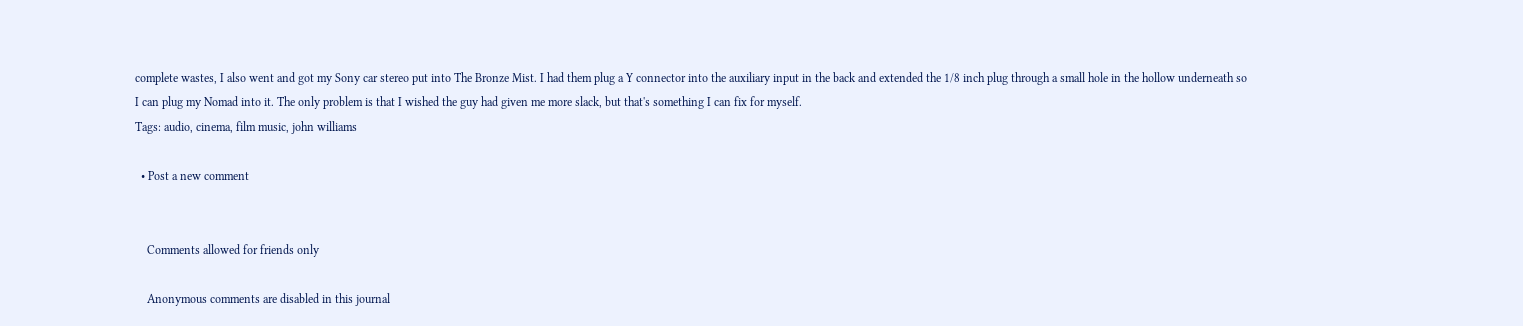complete wastes, I also went and got my Sony car stereo put into The Bronze Mist. I had them plug a Y connector into the auxiliary input in the back and extended the 1/8 inch plug through a small hole in the hollow underneath so I can plug my Nomad into it. The only problem is that I wished the guy had given me more slack, but that's something I can fix for myself.
Tags: audio, cinema, film music, john williams

  • Post a new comment


    Comments allowed for friends only

    Anonymous comments are disabled in this journal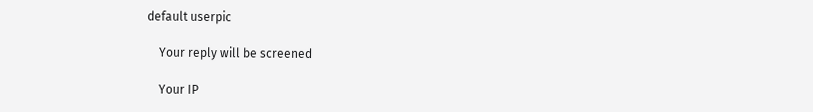default userpic

    Your reply will be screened

    Your IP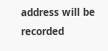address will be recorded